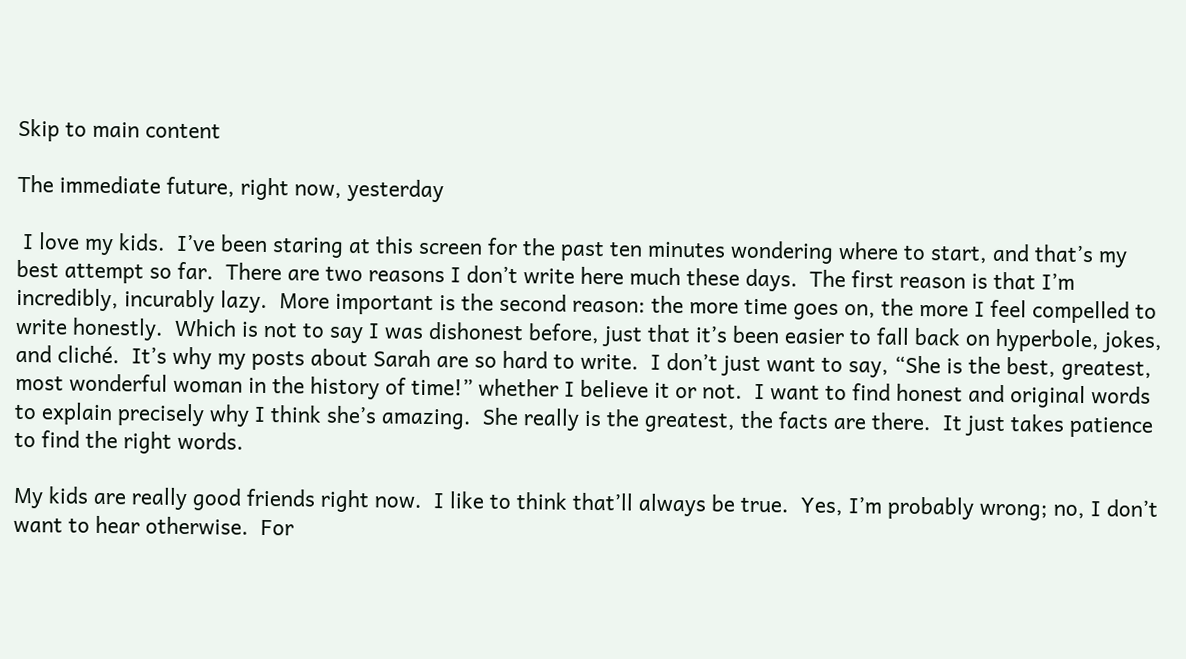Skip to main content

The immediate future, right now, yesterday

 I love my kids.  I’ve been staring at this screen for the past ten minutes wondering where to start, and that’s my best attempt so far.  There are two reasons I don’t write here much these days.  The first reason is that I’m incredibly, incurably lazy.  More important is the second reason: the more time goes on, the more I feel compelled to write honestly.  Which is not to say I was dishonest before, just that it’s been easier to fall back on hyperbole, jokes, and cliché.  It’s why my posts about Sarah are so hard to write.  I don’t just want to say, “She is the best, greatest, most wonderful woman in the history of time!” whether I believe it or not.  I want to find honest and original words to explain precisely why I think she’s amazing.  She really is the greatest, the facts are there.  It just takes patience to find the right words.

My kids are really good friends right now.  I like to think that’ll always be true.  Yes, I’m probably wrong; no, I don’t want to hear otherwise.  For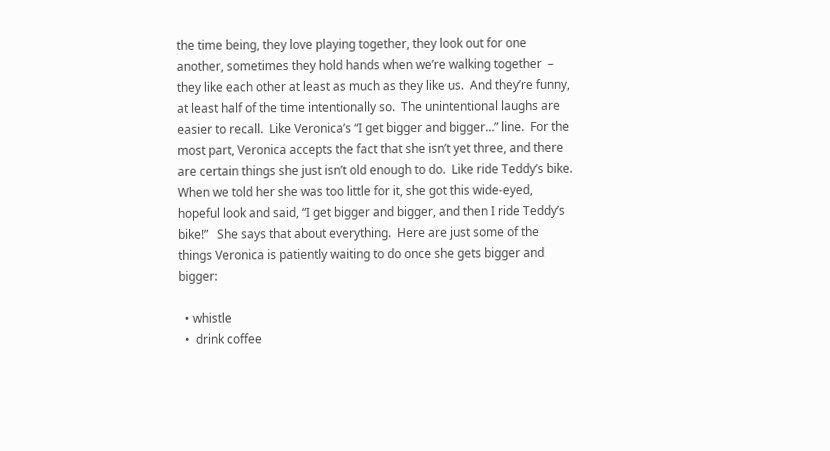the time being, they love playing together, they look out for one another, sometimes they hold hands when we’re walking together  – they like each other at least as much as they like us.  And they’re funny, at least half of the time intentionally so.  The unintentional laughs are easier to recall.  Like Veronica’s “I get bigger and bigger…” line.  For the most part, Veronica accepts the fact that she isn’t yet three, and there are certain things she just isn’t old enough to do.  Like ride Teddy’s bike.  When we told her she was too little for it, she got this wide-eyed, hopeful look and said, “I get bigger and bigger, and then I ride Teddy’s bike!”   She says that about everything.  Here are just some of the things Veronica is patiently waiting to do once she gets bigger and bigger:

  • whistle
  •  drink coffee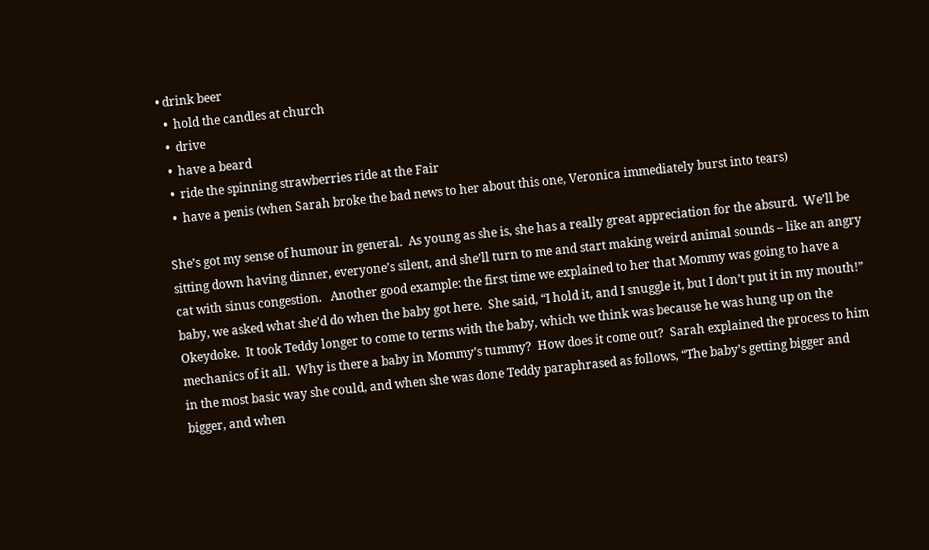• drink beer
  •  hold the candles at church
  •  drive
  •  have a beard
  •  ride the spinning strawberries ride at the Fair
  •  have a penis (when Sarah broke the bad news to her about this one, Veronica immediately burst into tears)

She’s got my sense of humour in general.  As young as she is, she has a really great appreciation for the absurd.  We’ll be sitting down having dinner, everyone’s silent, and she’ll turn to me and start making weird animal sounds – like an angry cat with sinus congestion.   Another good example: the first time we explained to her that Mommy was going to have a baby, we asked what she’d do when the baby got here.  She said, “I hold it, and I snuggle it, but I don’t put it in my mouth!”  Okeydoke.  It took Teddy longer to come to terms with the baby, which we think was because he was hung up on the mechanics of it all.  Why is there a baby in Mommy’s tummy?  How does it come out?  Sarah explained the process to him in the most basic way she could, and when she was done Teddy paraphrased as follows, “The baby’s getting bigger and bigger, and when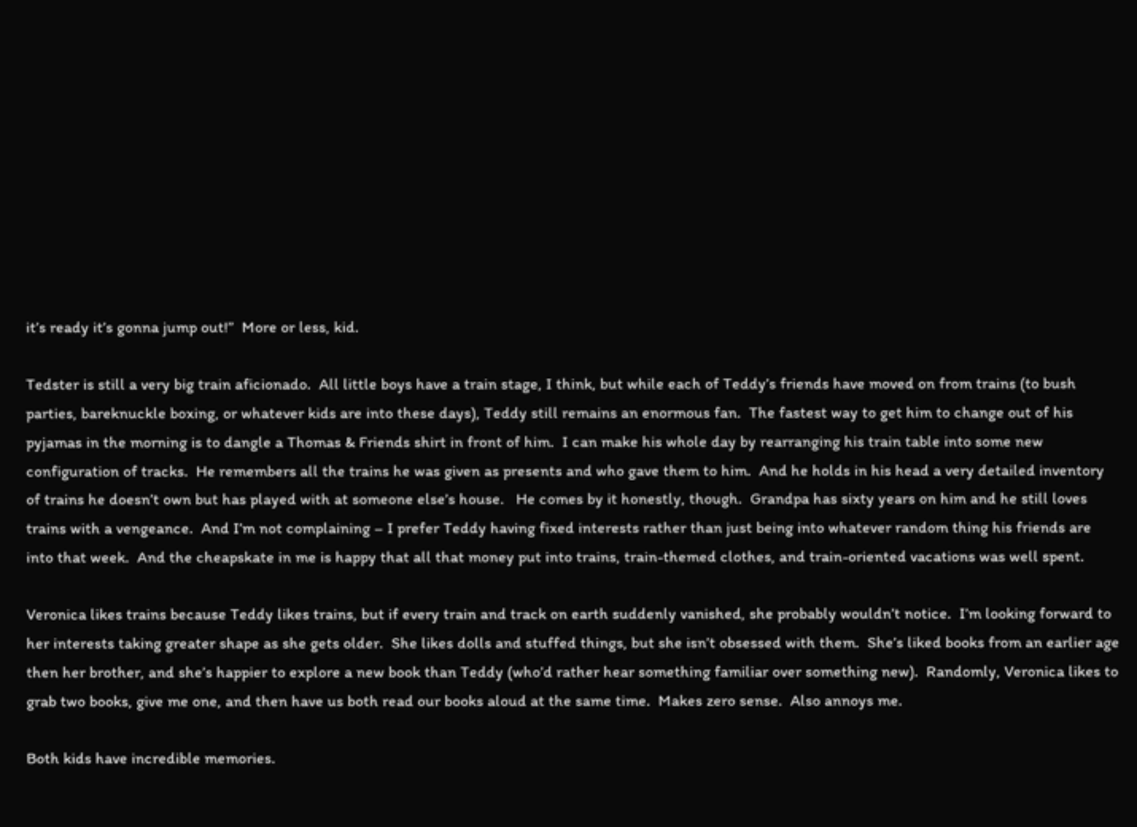it’s ready it’s gonna jump out!”  More or less, kid.

Tedster is still a very big train aficionado.  All little boys have a train stage, I think, but while each of Teddy’s friends have moved on from trains (to bush parties, bareknuckle boxing, or whatever kids are into these days), Teddy still remains an enormous fan.  The fastest way to get him to change out of his pyjamas in the morning is to dangle a Thomas & Friends shirt in front of him.  I can make his whole day by rearranging his train table into some new configuration of tracks.  He remembers all the trains he was given as presents and who gave them to him.  And he holds in his head a very detailed inventory of trains he doesn’t own but has played with at someone else’s house.   He comes by it honestly, though.  Grandpa has sixty years on him and he still loves trains with a vengeance.  And I’m not complaining – I prefer Teddy having fixed interests rather than just being into whatever random thing his friends are into that week.  And the cheapskate in me is happy that all that money put into trains, train-themed clothes, and train-oriented vacations was well spent.

Veronica likes trains because Teddy likes trains, but if every train and track on earth suddenly vanished, she probably wouldn’t notice.  I’m looking forward to her interests taking greater shape as she gets older.  She likes dolls and stuffed things, but she isn’t obsessed with them.  She’s liked books from an earlier age then her brother, and she’s happier to explore a new book than Teddy (who’d rather hear something familiar over something new).  Randomly, Veronica likes to grab two books, give me one, and then have us both read our books aloud at the same time.  Makes zero sense.  Also annoys me.

Both kids have incredible memories.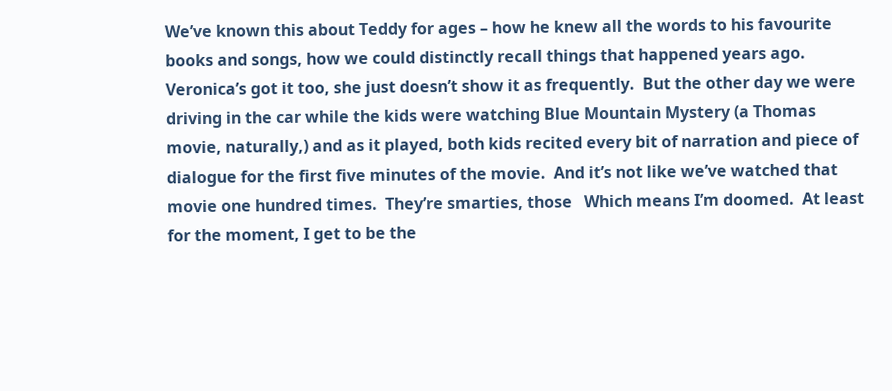We’ve known this about Teddy for ages – how he knew all the words to his favourite books and songs, how we could distinctly recall things that happened years ago.  Veronica’s got it too, she just doesn’t show it as frequently.  But the other day we were driving in the car while the kids were watching Blue Mountain Mystery (a Thomas movie, naturally,) and as it played, both kids recited every bit of narration and piece of dialogue for the first five minutes of the movie.  And it’s not like we’ve watched that movie one hundred times.  They’re smarties, those   Which means I’m doomed.  At least for the moment, I get to be the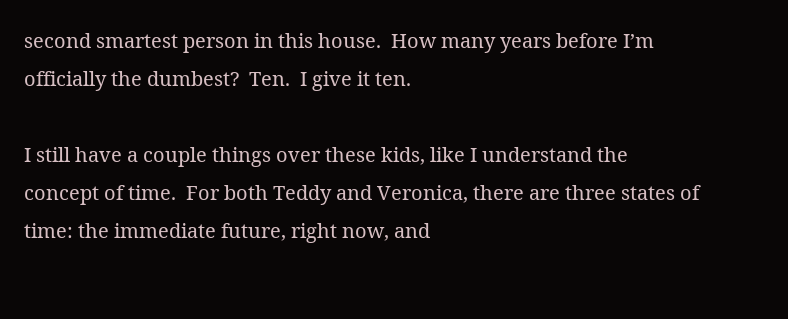second smartest person in this house.  How many years before I’m officially the dumbest?  Ten.  I give it ten.

I still have a couple things over these kids, like I understand the concept of time.  For both Teddy and Veronica, there are three states of time: the immediate future, right now, and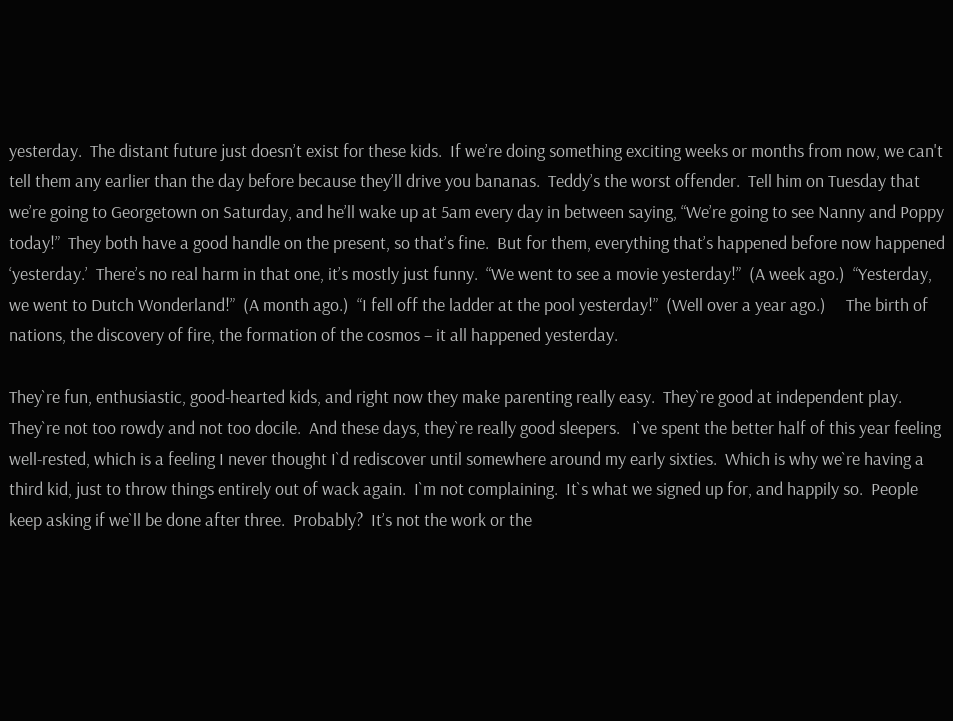yesterday.  The distant future just doesn’t exist for these kids.  If we’re doing something exciting weeks or months from now, we can't tell them any earlier than the day before because they’ll drive you bananas.  Teddy’s the worst offender.  Tell him on Tuesday that we’re going to Georgetown on Saturday, and he’ll wake up at 5am every day in between saying, “We’re going to see Nanny and Poppy today!”  They both have a good handle on the present, so that’s fine.  But for them, everything that’s happened before now happened ‘yesterday.’  There’s no real harm in that one, it’s mostly just funny.  “We went to see a movie yesterday!”  (A week ago.)  “Yesterday, we went to Dutch Wonderland!”  (A month ago.)  “I fell off the ladder at the pool yesterday!”  (Well over a year ago.)     The birth of nations, the discovery of fire, the formation of the cosmos – it all happened yesterday.

They`re fun, enthusiastic, good-hearted kids, and right now they make parenting really easy.  They`re good at independent play.  They`re not too rowdy and not too docile.  And these days, they`re really good sleepers.   I`ve spent the better half of this year feeling well-rested, which is a feeling I never thought I`d rediscover until somewhere around my early sixties.  Which is why we`re having a third kid, just to throw things entirely out of wack again.  I`m not complaining.  It`s what we signed up for, and happily so.  People keep asking if we`ll be done after three.  Probably?  It’s not the work or the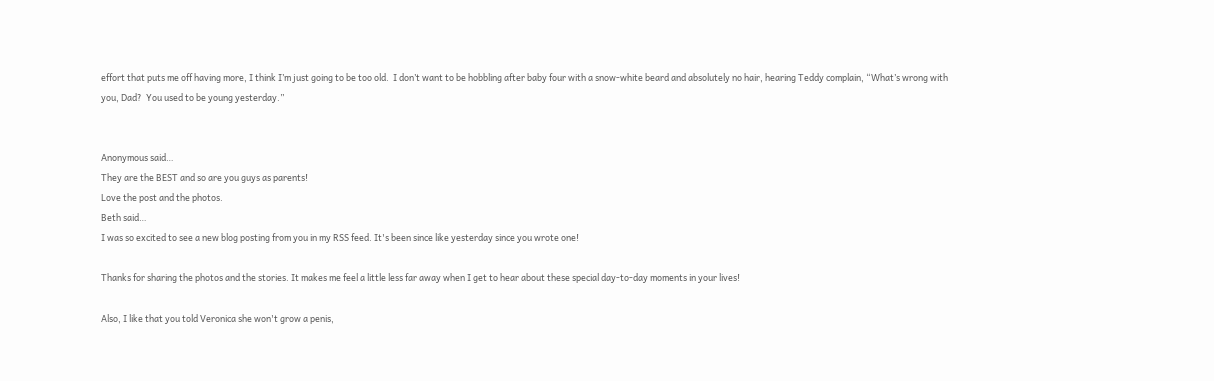effort that puts me off having more, I think I’m just going to be too old.  I don’t want to be hobbling after baby four with a snow-white beard and absolutely no hair, hearing Teddy complain, “What’s wrong with you, Dad?  You used to be young yesterday.”


Anonymous said…
They are the BEST and so are you guys as parents!
Love the post and the photos.
Beth said…
I was so excited to see a new blog posting from you in my RSS feed. It's been since like yesterday since you wrote one!

Thanks for sharing the photos and the stories. It makes me feel a little less far away when I get to hear about these special day-to-day moments in your lives!

Also, I like that you told Veronica she won't grow a penis,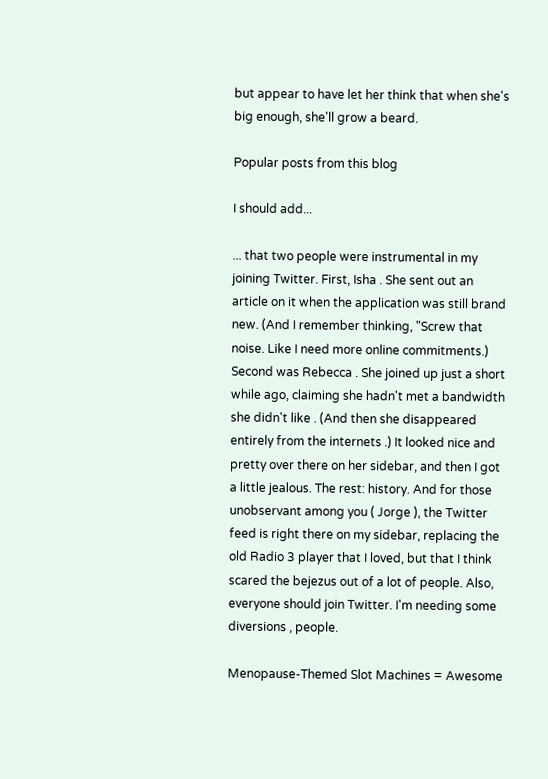but appear to have let her think that when she's big enough, she'll grow a beard.

Popular posts from this blog

I should add...

... that two people were instrumental in my joining Twitter. First, Isha . She sent out an article on it when the application was still brand new. (And I remember thinking, "Screw that noise. Like I need more online commitments.) Second was Rebecca . She joined up just a short while ago, claiming she hadn't met a bandwidth she didn't like . (And then she disappeared entirely from the internets .) It looked nice and pretty over there on her sidebar, and then I got a little jealous. The rest: history. And for those unobservant among you ( Jorge ), the Twitter feed is right there on my sidebar, replacing the old Radio 3 player that I loved, but that I think scared the bejezus out of a lot of people. Also, everyone should join Twitter. I'm needing some diversions , people.

Menopause-Themed Slot Machines = Awesome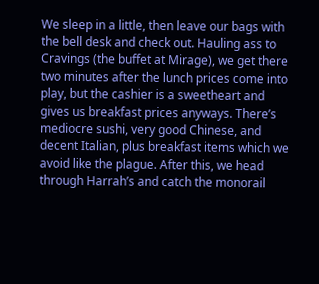We sleep in a little, then leave our bags with the bell desk and check out. Hauling ass to Cravings (the buffet at Mirage), we get there two minutes after the lunch prices come into play, but the cashier is a sweetheart and gives us breakfast prices anyways. There’s mediocre sushi, very good Chinese, and decent Italian, plus breakfast items which we avoid like the plague. After this, we head through Harrah’s and catch the monorail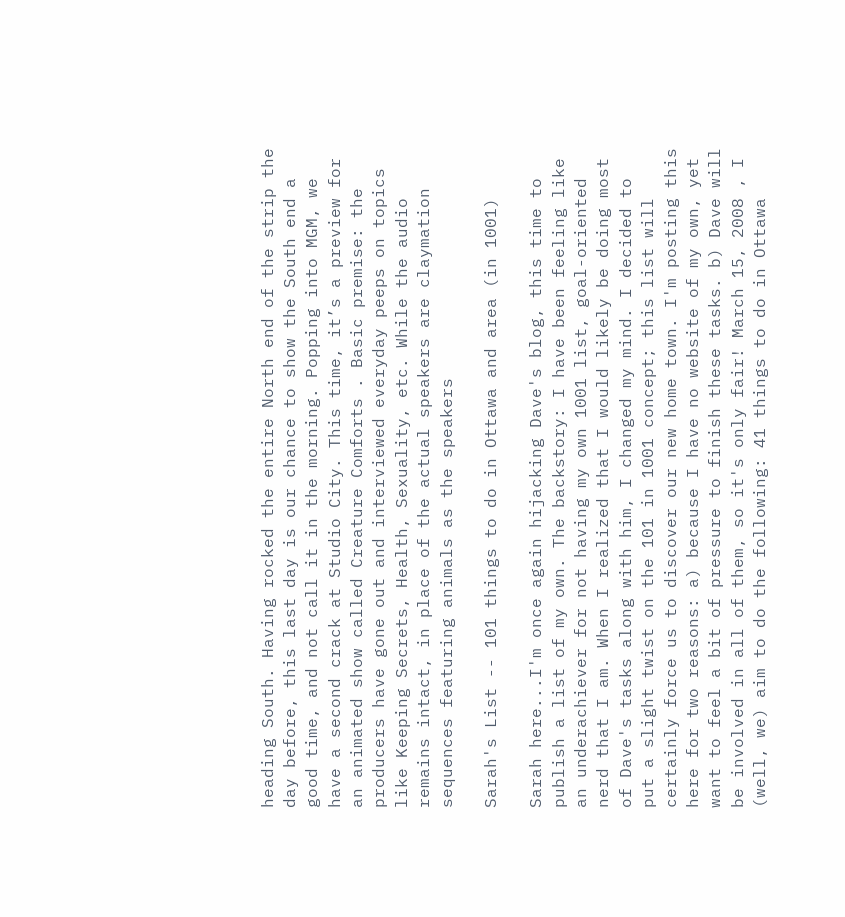heading South. Having rocked the entire North end of the strip the day before, this last day is our chance to show the South end a good time, and not call it in the morning. Popping into MGM, we have a second crack at Studio City. This time, it’s a preview for an animated show called Creature Comforts . Basic premise: the producers have gone out and interviewed everyday peeps on topics like Keeping Secrets, Health, Sexuality, etc. While the audio remains intact, in place of the actual speakers are claymation sequences featuring animals as the speakers

Sarah's List -- 101 things to do in Ottawa and area (in 1001)

Sarah here...I'm once again hijacking Dave's blog, this time to publish a list of my own. The backstory: I have been feeling like an underachiever for not having my own 1001 list, goal-oriented nerd that I am. When I realized that I would likely be doing most of Dave's tasks along with him, I changed my mind. I decided to put a slight twist on the 101 in 1001 concept; this list will certainly force us to discover our new home town. I'm posting this here for two reasons: a) because I have no website of my own, yet want to feel a bit of pressure to finish these tasks. b) Dave will be involved in all of them, so it's only fair! March 15, 2008 , I (well, we) aim to do the following: 41 things to do in Ottawa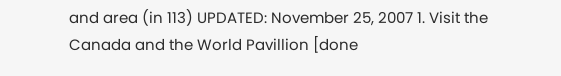and area (in 113) UPDATED: November 25, 2007 1. Visit the Canada and the World Pavillion [done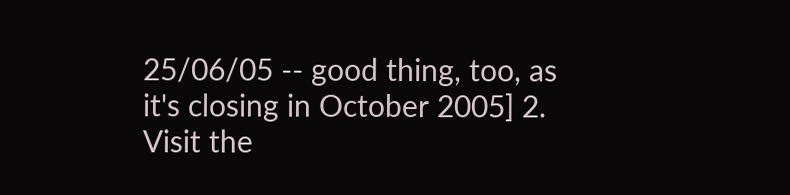25/06/05 -- good thing, too, as it's closing in October 2005] 2. Visit the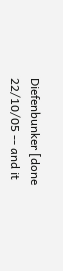Diefenbunker [done 22/10/05 -- and it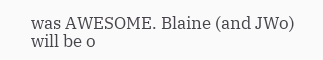was AWESOME. Blaine (and JWo) will be o